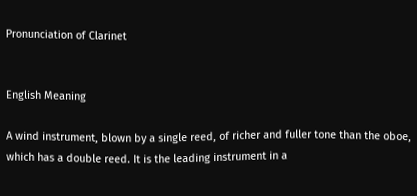Pronunciation of Clarinet


English Meaning

A wind instrument, blown by a single reed, of richer and fuller tone than the oboe, which has a double reed. It is the leading instrument in a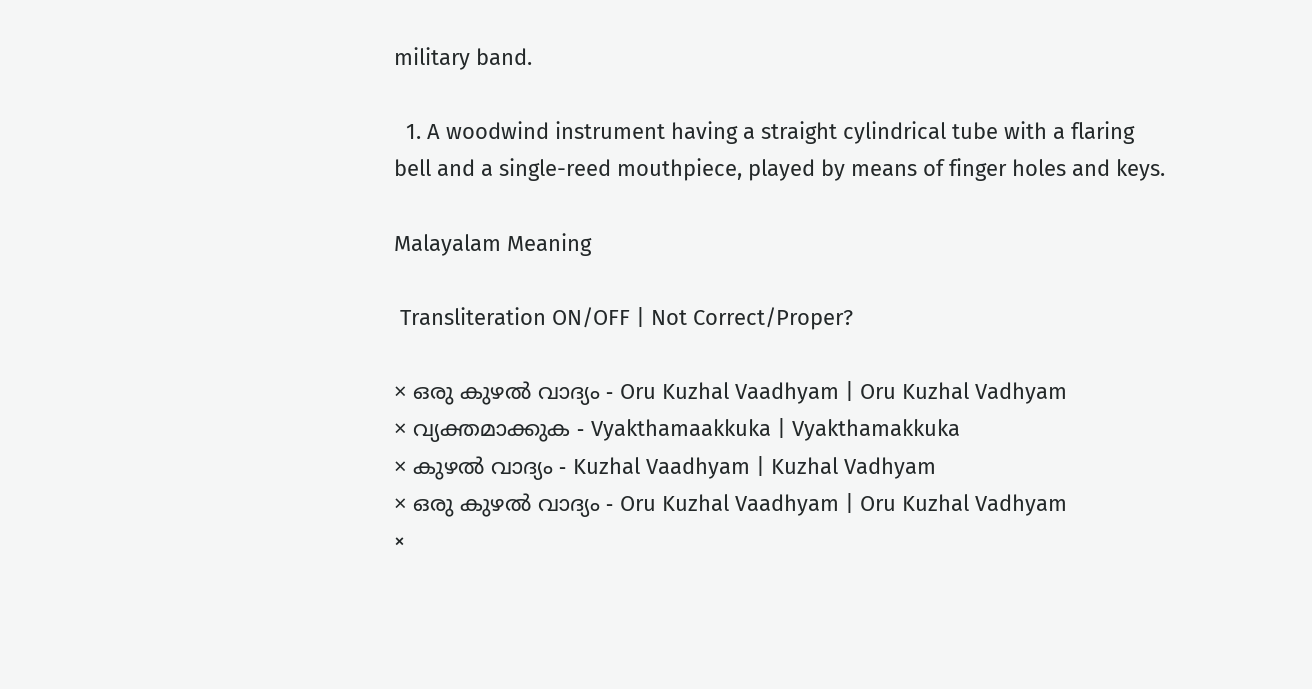military band.

  1. A woodwind instrument having a straight cylindrical tube with a flaring bell and a single-reed mouthpiece, played by means of finger holes and keys.

Malayalam Meaning

 Transliteration ON/OFF | Not Correct/Proper?

× ഒരു കുഴല്‍ വാദ്യം - Oru Kuzhal Vaadhyam | Oru Kuzhal Vadhyam
× വ്യക്തമാക്കുക - Vyakthamaakkuka | Vyakthamakkuka
× കുഴല്‍ വാദ്യം - Kuzhal Vaadhyam | Kuzhal Vadhyam
× ഒരു കുഴൽ വാദ്യം - Oru Kuzhal Vaadhyam | Oru Kuzhal Vadhyam
×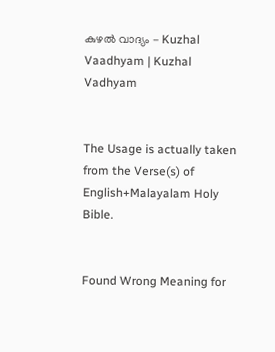കുഴൽ വാദ്യം - Kuzhal Vaadhyam | Kuzhal Vadhyam


The Usage is actually taken from the Verse(s) of English+Malayalam Holy Bible.


Found Wrong Meaning for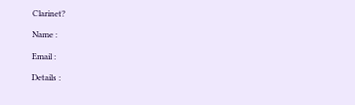Clarinet?

Name :

Email :

Details :